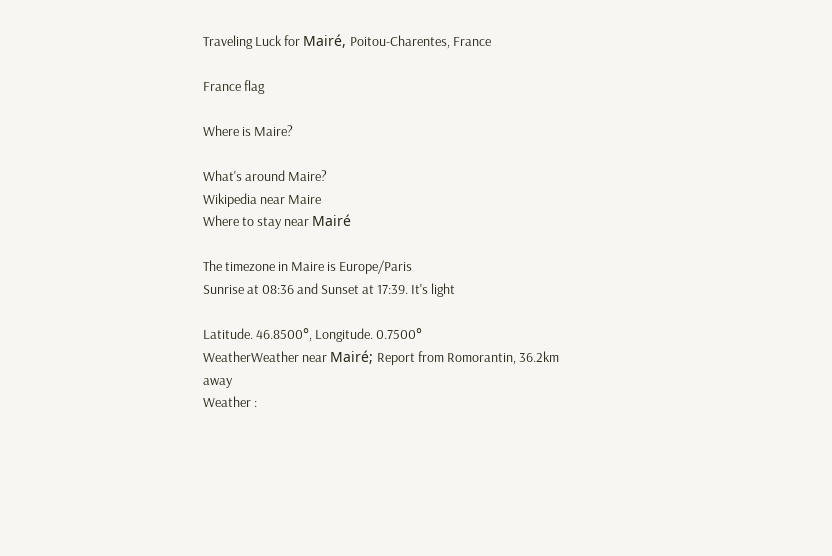Traveling Luck for Mairé, Poitou-Charentes, France

France flag

Where is Maire?

What's around Maire?
Wikipedia near Maire
Where to stay near Mairé

The timezone in Maire is Europe/Paris
Sunrise at 08:36 and Sunset at 17:39. It's light

Latitude. 46.8500°, Longitude. 0.7500°
WeatherWeather near Mairé; Report from Romorantin, 36.2km away
Weather :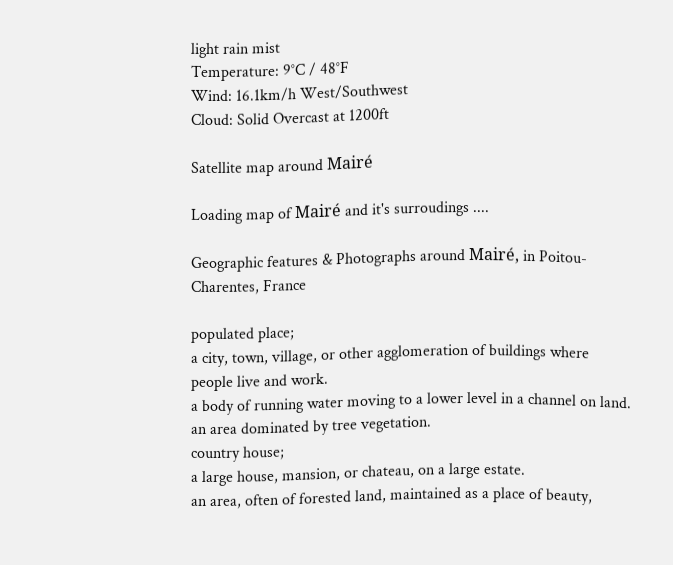light rain mist
Temperature: 9°C / 48°F
Wind: 16.1km/h West/Southwest
Cloud: Solid Overcast at 1200ft

Satellite map around Mairé

Loading map of Mairé and it's surroudings ....

Geographic features & Photographs around Mairé, in Poitou-Charentes, France

populated place;
a city, town, village, or other agglomeration of buildings where people live and work.
a body of running water moving to a lower level in a channel on land.
an area dominated by tree vegetation.
country house;
a large house, mansion, or chateau, on a large estate.
an area, often of forested land, maintained as a place of beauty,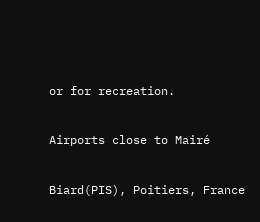or for recreation.

Airports close to Mairé

Biard(PIS), Poitiers, France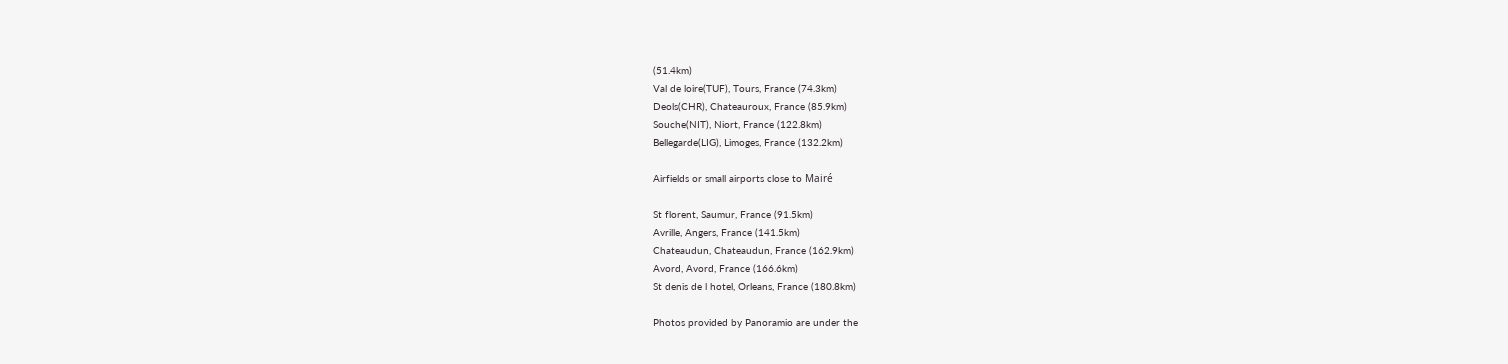(51.4km)
Val de loire(TUF), Tours, France (74.3km)
Deols(CHR), Chateauroux, France (85.9km)
Souche(NIT), Niort, France (122.8km)
Bellegarde(LIG), Limoges, France (132.2km)

Airfields or small airports close to Mairé

St florent, Saumur, France (91.5km)
Avrille, Angers, France (141.5km)
Chateaudun, Chateaudun, France (162.9km)
Avord, Avord, France (166.6km)
St denis de l hotel, Orleans, France (180.8km)

Photos provided by Panoramio are under the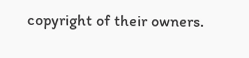copyright of their owners.